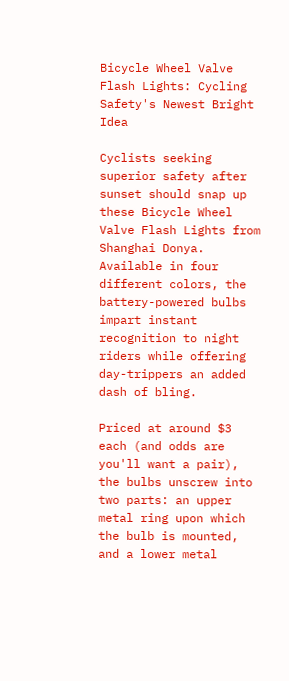Bicycle Wheel Valve Flash Lights: Cycling Safety's Newest Bright Idea

Cyclists seeking superior safety after sunset should snap up these Bicycle Wheel Valve Flash Lights from Shanghai Donya. Available in four different colors, the battery-powered bulbs impart instant recognition to night riders while offering day-trippers an added dash of bling.

Priced at around $3 each (and odds are you'll want a pair), the bulbs unscrew into two parts: an upper metal ring upon which the bulb is mounted, and a lower metal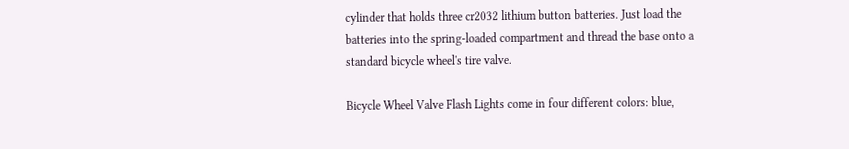cylinder that holds three cr2032 lithium button batteries. Just load the batteries into the spring-loaded compartment and thread the base onto a standard bicycle wheel's tire valve.

Bicycle Wheel Valve Flash Lights come in four different colors: blue,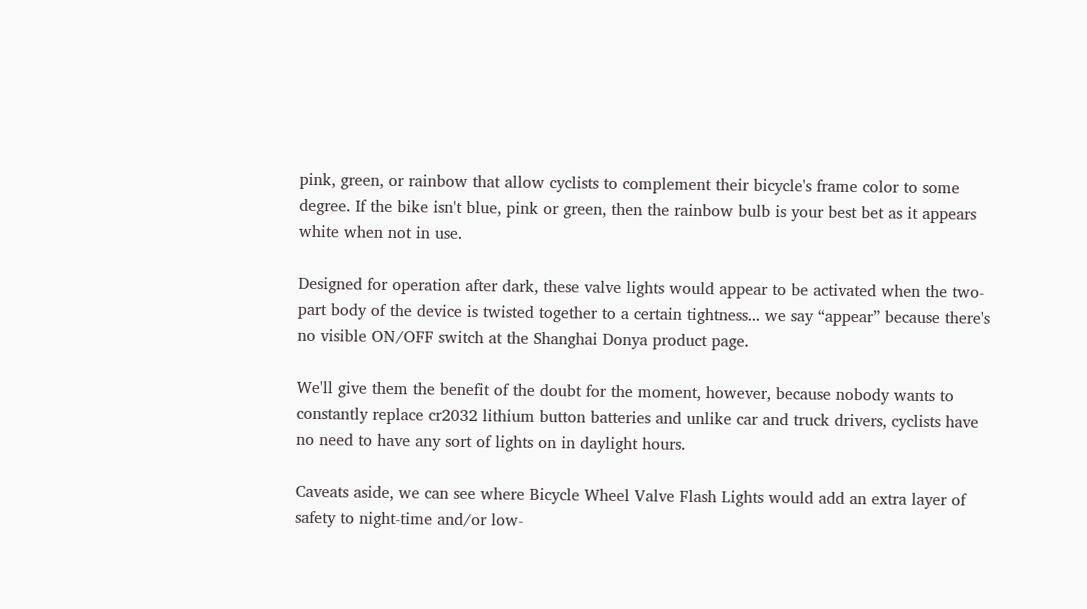pink, green, or rainbow that allow cyclists to complement their bicycle's frame color to some degree. If the bike isn't blue, pink or green, then the rainbow bulb is your best bet as it appears white when not in use.

Designed for operation after dark, these valve lights would appear to be activated when the two-part body of the device is twisted together to a certain tightness... we say “appear” because there's no visible ON/OFF switch at the Shanghai Donya product page.

We'll give them the benefit of the doubt for the moment, however, because nobody wants to constantly replace cr2032 lithium button batteries and unlike car and truck drivers, cyclists have no need to have any sort of lights on in daylight hours.

Caveats aside, we can see where Bicycle Wheel Valve Flash Lights would add an extra layer of safety to night-time and/or low-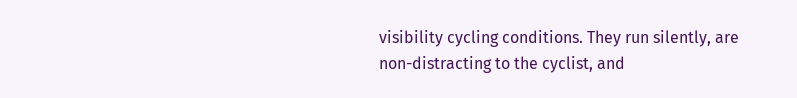visibility cycling conditions. They run silently, are non-distracting to the cyclist, and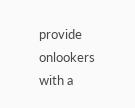provide onlookers with a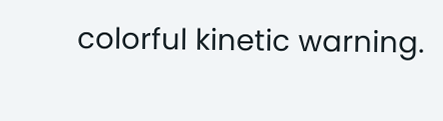colorful kinetic warning.